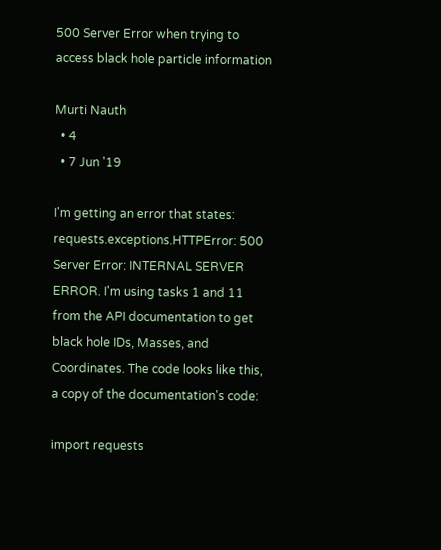500 Server Error when trying to access black hole particle information

Murti Nauth
  • 4
  • 7 Jun '19

I'm getting an error that states: requests.exceptions.HTTPError: 500 Server Error: INTERNAL SERVER ERROR. I'm using tasks 1 and 11 from the API documentation to get black hole IDs, Masses, and Coordinates. The code looks like this, a copy of the documentation's code:

import requests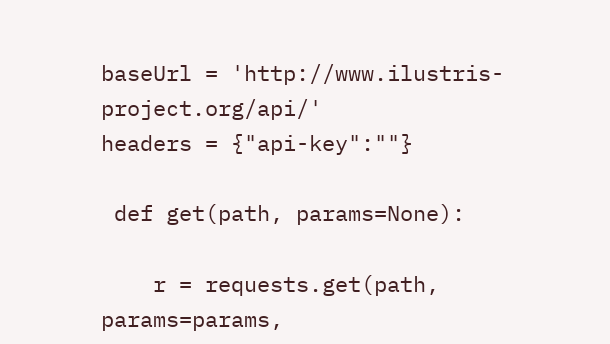baseUrl = 'http://www.ilustris-project.org/api/'
headers = {"api-key":""}

 def get(path, params=None):

    r = requests.get(path, params=params,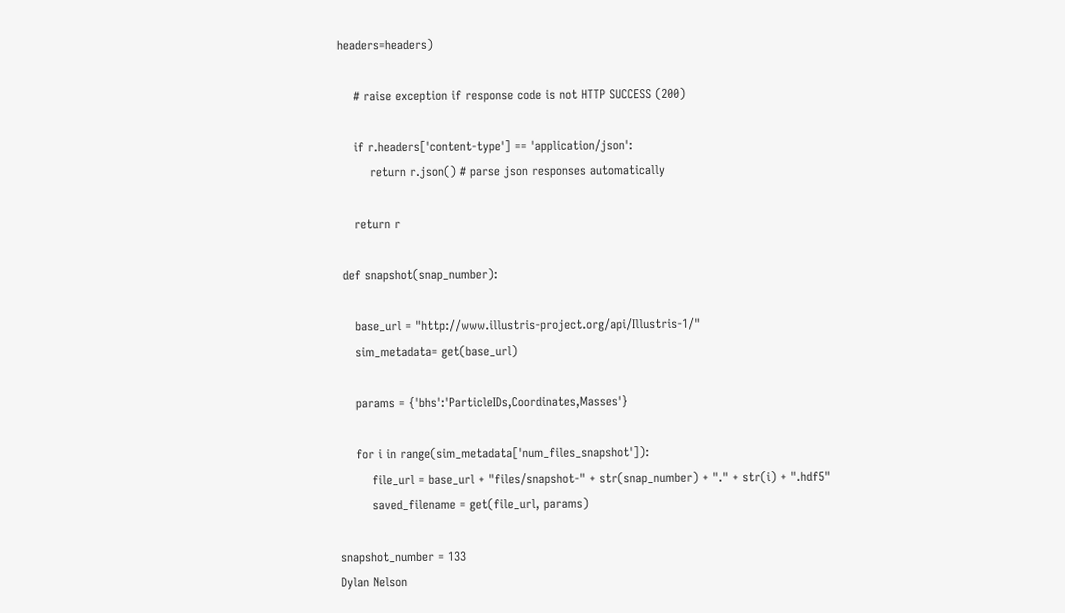headers=headers)

    # raise exception if response code is not HTTP SUCCESS (200)

    if r.headers['content-type'] == 'application/json':
        return r.json() # parse json responses automatically

    return r

 def snapshot(snap_number):

    base_url = "http://www.illustris-project.org/api/Illustris-1/"
    sim_metadata= get(base_url)

    params = {'bhs':'ParticleIDs,Coordinates,Masses'}

    for i in range(sim_metadata['num_files_snapshot']):
        file_url = base_url + "files/snapshot-" + str(snap_number) + "." + str(i) + ".hdf5"
        saved_filename = get(file_url, params)

snapshot_number = 133
Dylan Nelson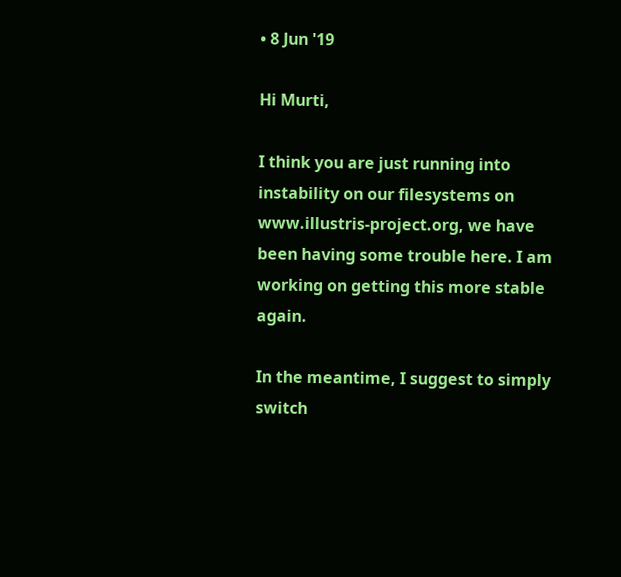• 8 Jun '19

Hi Murti,

I think you are just running into instability on our filesystems on www.illustris-project.org, we have been having some trouble here. I am working on getting this more stable again.

In the meantime, I suggest to simply switch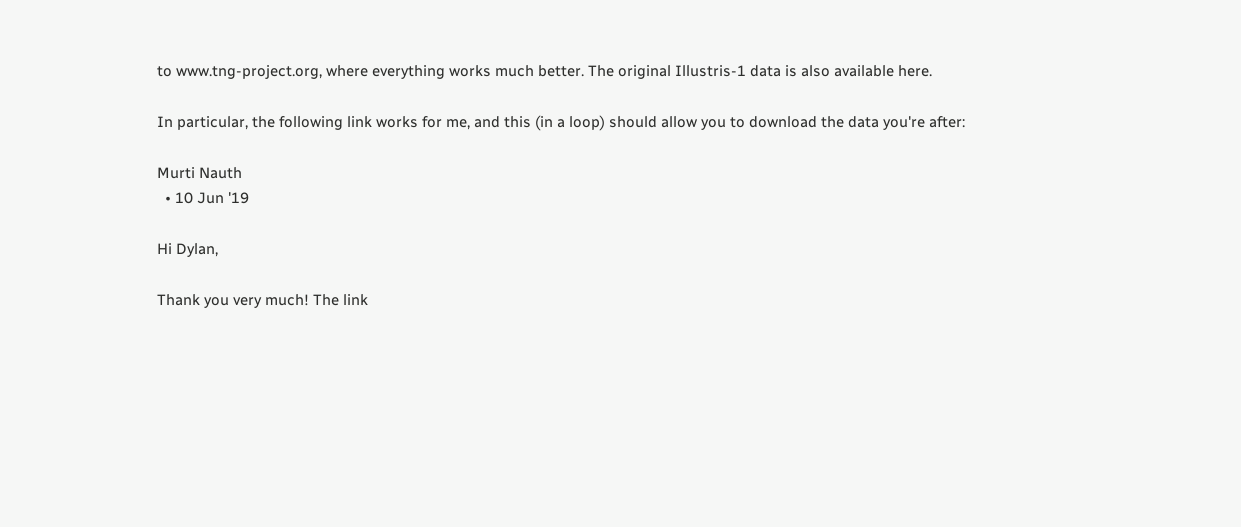to www.tng-project.org, where everything works much better. The original Illustris-1 data is also available here.

In particular, the following link works for me, and this (in a loop) should allow you to download the data you're after:

Murti Nauth
  • 10 Jun '19

Hi Dylan,

Thank you very much! The link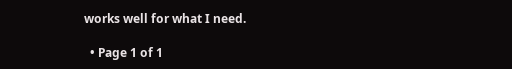works well for what I need.

  • Page 1 of 1